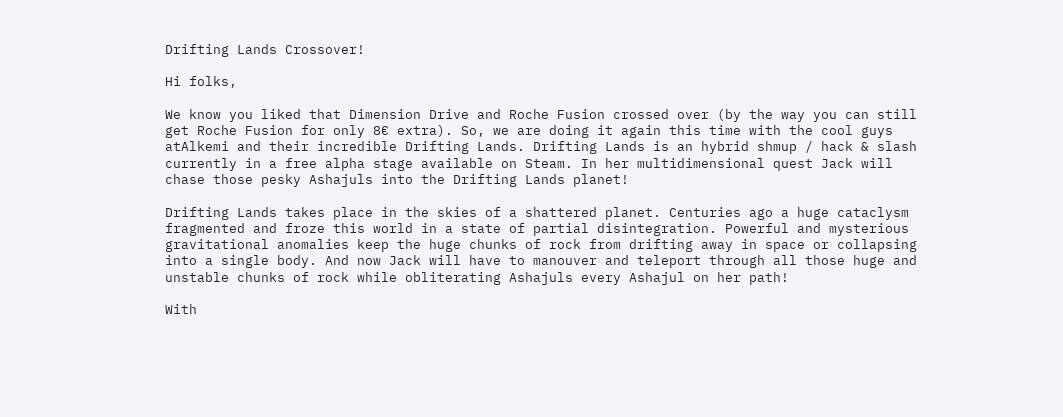Drifting Lands Crossover!

Hi folks,

We know you liked that Dimension Drive and Roche Fusion crossed over (by the way you can still get Roche Fusion for only 8€ extra). So, we are doing it again this time with the cool guys atAlkemi and their incredible Drifting Lands. Drifting Lands is an hybrid shmup / hack & slash currently in a free alpha stage available on Steam. In her multidimensional quest Jack will chase those pesky Ashajuls into the Drifting Lands planet!

Drifting Lands takes place in the skies of a shattered planet. Centuries ago a huge cataclysm fragmented and froze this world in a state of partial disintegration. Powerful and mysterious gravitational anomalies keep the huge chunks of rock from drifting away in space or collapsing into a single body. And now Jack will have to manouver and teleport through all those huge and unstable chunks of rock while obliterating Ashajuls every Ashajul on her path!

With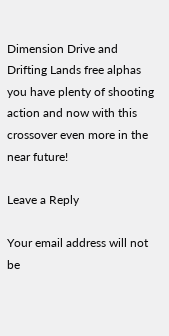Dimension Drive and Drifting Lands free alphas you have plenty of shooting action and now with this crossover even more in the near future!

Leave a Reply

Your email address will not be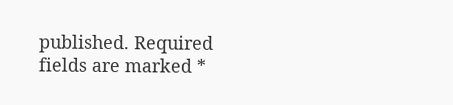published. Required fields are marked *